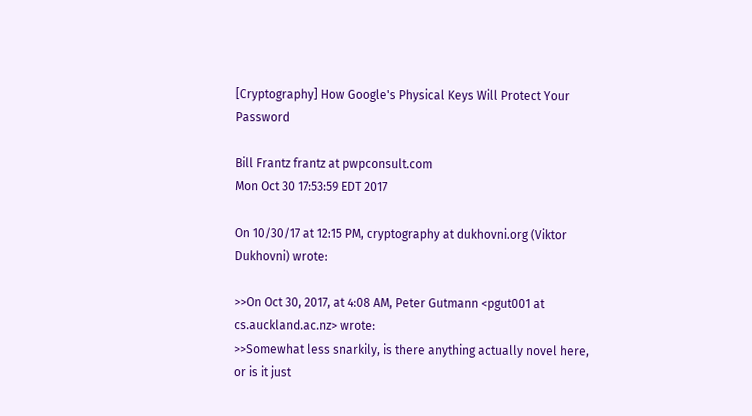[Cryptography] How Google's Physical Keys Will Protect Your Password

Bill Frantz frantz at pwpconsult.com
Mon Oct 30 17:53:59 EDT 2017

On 10/30/17 at 12:15 PM, cryptography at dukhovni.org (Viktor
Dukhovni) wrote:

>>On Oct 30, 2017, at 4:08 AM, Peter Gutmann <pgut001 at cs.auckland.ac.nz> wrote:
>>Somewhat less snarkily, is there anything actually novel here, or is it just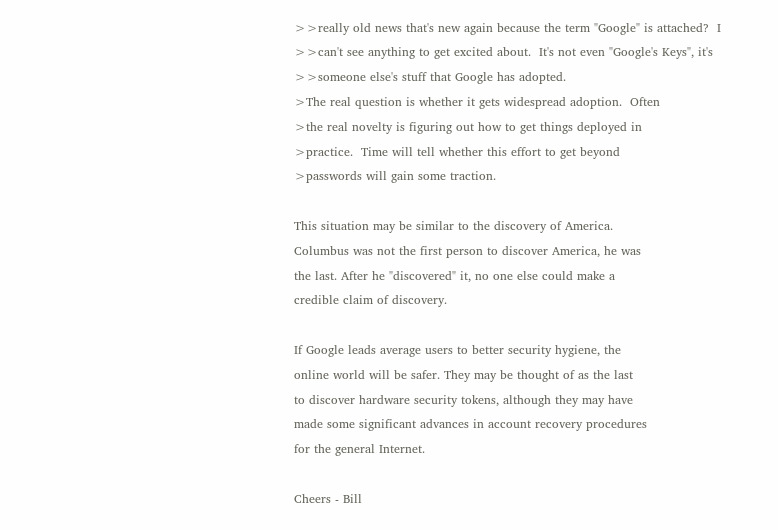>>really old news that's new again because the term "Google" is attached?  I
>>can't see anything to get excited about.  It's not even "Google's Keys", it's
>>someone else's stuff that Google has adopted.
>The real question is whether it gets widespread adoption.  Often
>the real novelty is figuring out how to get things deployed in
>practice.  Time will tell whether this effort to get beyond
>passwords will gain some traction.

This situation may be similar to the discovery of America.
Columbus was not the first person to discover America, he was
the last. After he "discovered" it, no one else could make a
credible claim of discovery.

If Google leads average users to better security hygiene, the
online world will be safer. They may be thought of as the last
to discover hardware security tokens, although they may have
made some significant advances in account recovery procedures
for the general Internet.

Cheers - Bill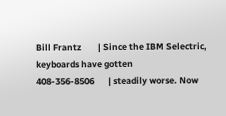Bill Frantz        | Since the IBM Selectric, keyboards have gotten
408-356-8506       | steadily worse. Now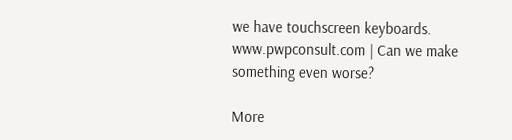we have touchscreen keyboards.
www.pwpconsult.com | Can we make something even worse?

More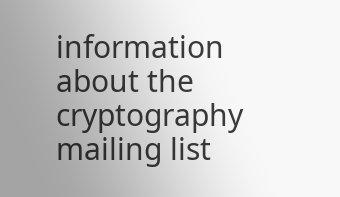information about the cryptography mailing list